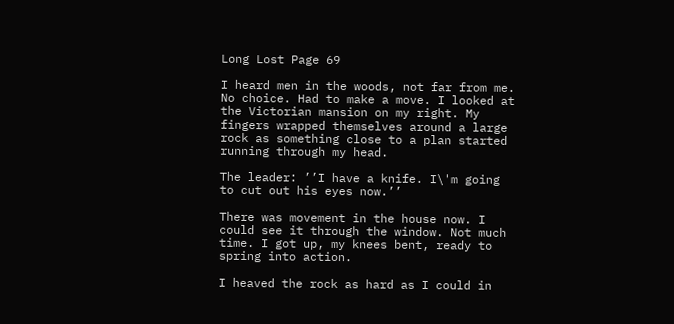Long Lost Page 69

I heard men in the woods, not far from me. No choice. Had to make a move. I looked at the Victorian mansion on my right. My fingers wrapped themselves around a large rock as something close to a plan started running through my head.

The leader: ’’I have a knife. I\'m going to cut out his eyes now.’’

There was movement in the house now. I could see it through the window. Not much time. I got up, my knees bent, ready to spring into action.

I heaved the rock as hard as I could in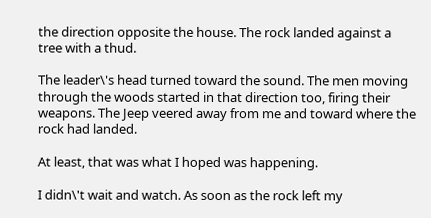the direction opposite the house. The rock landed against a tree with a thud.

The leader\'s head turned toward the sound. The men moving through the woods started in that direction too, firing their weapons. The Jeep veered away from me and toward where the rock had landed.

At least, that was what I hoped was happening.

I didn\'t wait and watch. As soon as the rock left my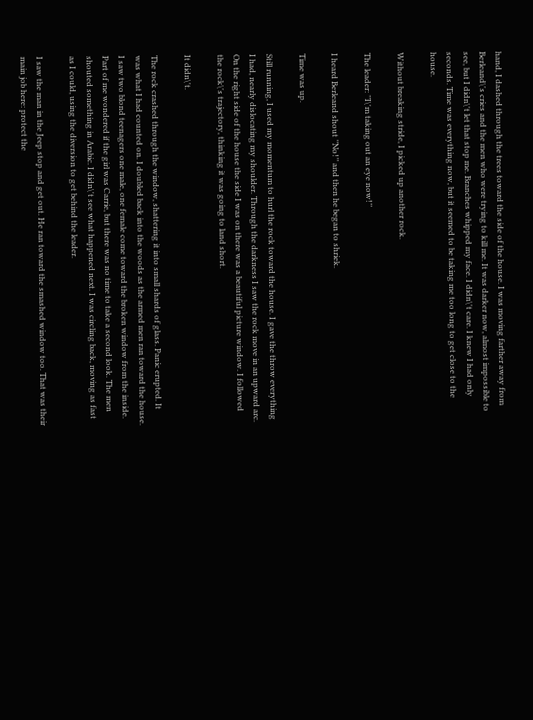hand, I dashed through the trees toward the side of the house. I was moving farther away from Berleand\'s cries and the men who were trying to kill me. It was darker now, almost impossible to see, but I didn\'t let that stop me. Branches whipped my face. I didn\'t care. I knew I had only seconds. Time was everything now, but it seemed to be taking me too long to get close to the house.

Without breaking stride, I picked up another rock.

The leader: ’’I\'m taking out an eye now!’’

I heard Berleand shout ’’No!’’ and then he began to shriek.

Time was up.

Still running, I used my momentum to hurl the rock toward the house. I gave the throw everything I had, nearly dislocating my shoulder. Through the darkness I saw the rock move in an upward arc. On the right side of the house the side I was on there was a beautiful picture window. I followed the rock\'s trajectory, thinking it was going to land short.

It didn\'t.

The rock crashed through the window, shattering it into small shards of glass. Panic erupted. It was what I had counted on. I doubled back into the woods as the armed men ran toward the house. I saw two blond teenagers one male, one female come toward the broken window from the inside. Part of me wondered if the girl was Carrie, but there was no time to take a second look. The men shouted something in Arabic. I didn\'t see what happened next. I was circling back, moving as fast as I could, using the diversion to get behind the leader.

I saw the man in the Jeep stop and get out. He ran toward the smashed window too. That was their main job here: protect the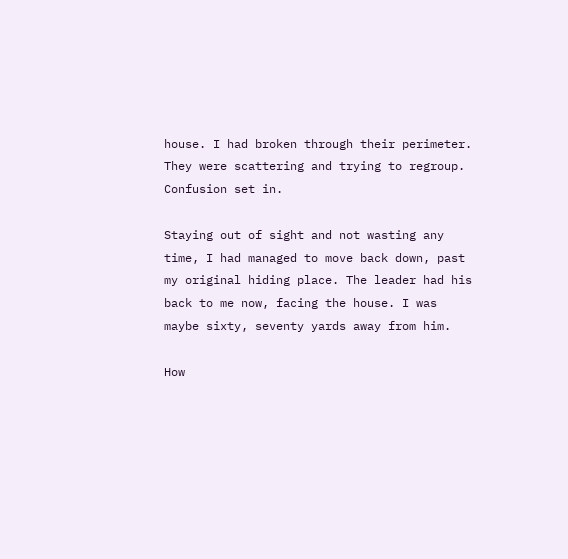house. I had broken through their perimeter. They were scattering and trying to regroup. Confusion set in.

Staying out of sight and not wasting any time, I had managed to move back down, past my original hiding place. The leader had his back to me now, facing the house. I was maybe sixty, seventy yards away from him.

How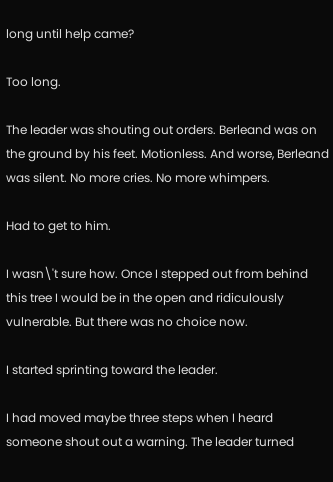long until help came?

Too long.

The leader was shouting out orders. Berleand was on the ground by his feet. Motionless. And worse, Berleand was silent. No more cries. No more whimpers.

Had to get to him.

I wasn\'t sure how. Once I stepped out from behind this tree I would be in the open and ridiculously vulnerable. But there was no choice now.

I started sprinting toward the leader.

I had moved maybe three steps when I heard someone shout out a warning. The leader turned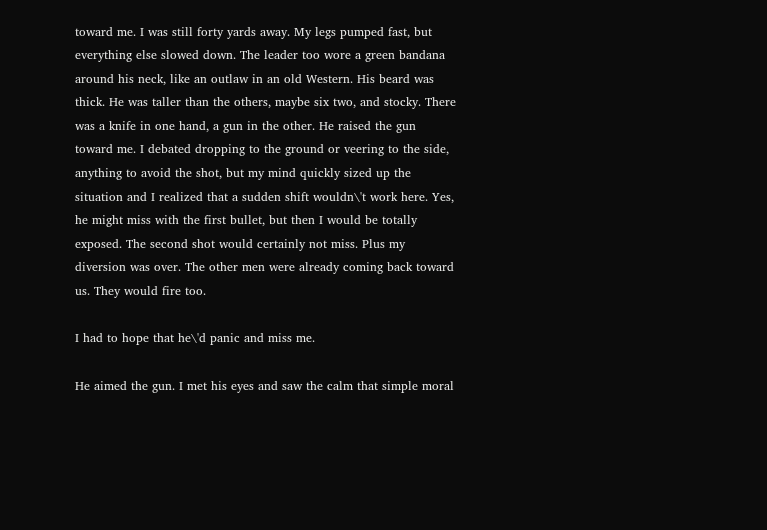toward me. I was still forty yards away. My legs pumped fast, but everything else slowed down. The leader too wore a green bandana around his neck, like an outlaw in an old Western. His beard was thick. He was taller than the others, maybe six two, and stocky. There was a knife in one hand, a gun in the other. He raised the gun toward me. I debated dropping to the ground or veering to the side, anything to avoid the shot, but my mind quickly sized up the situation and I realized that a sudden shift wouldn\'t work here. Yes, he might miss with the first bullet, but then I would be totally exposed. The second shot would certainly not miss. Plus my diversion was over. The other men were already coming back toward us. They would fire too.

I had to hope that he\'d panic and miss me.

He aimed the gun. I met his eyes and saw the calm that simple moral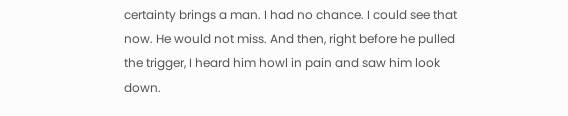certainty brings a man. I had no chance. I could see that now. He would not miss. And then, right before he pulled the trigger, I heard him howl in pain and saw him look down.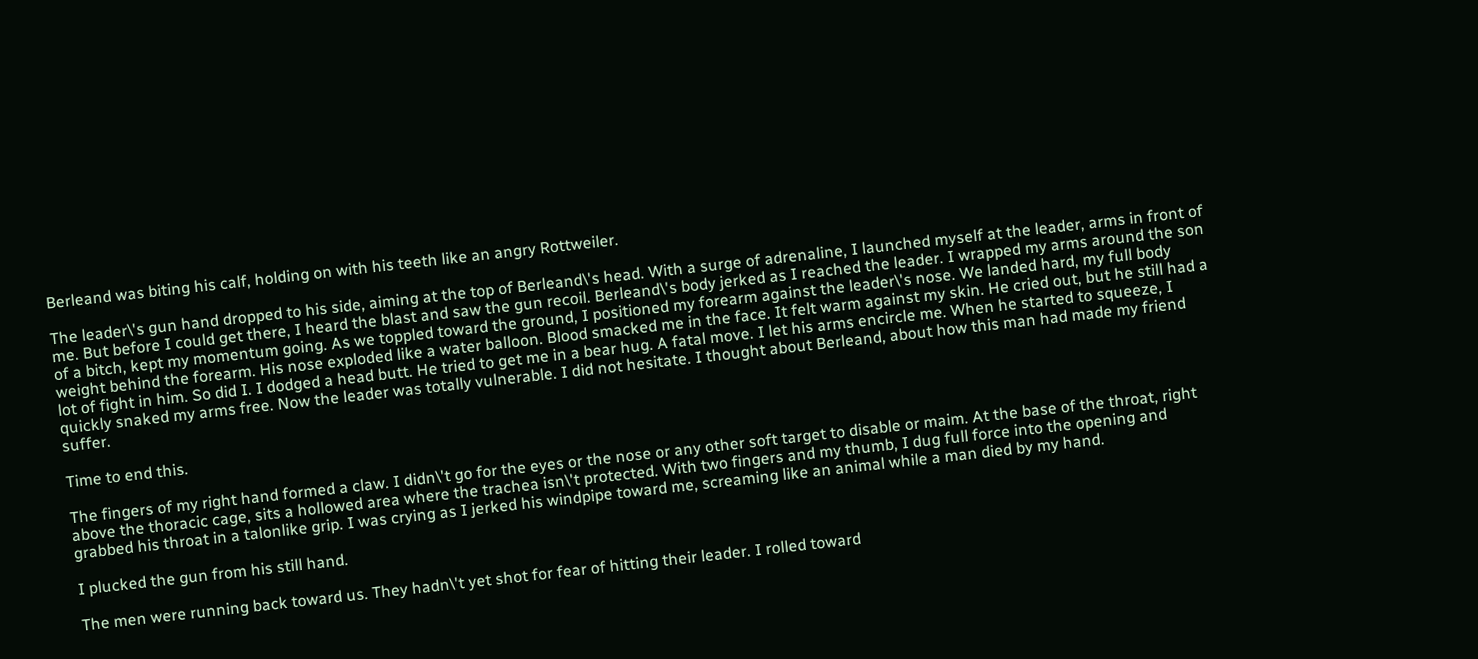Berleand was biting his calf, holding on with his teeth like an angry Rottweiler.

The leader\'s gun hand dropped to his side, aiming at the top of Berleand\'s head. With a surge of adrenaline, I launched myself at the leader, arms in front of me. But before I could get there, I heard the blast and saw the gun recoil. Berleand\'s body jerked as I reached the leader. I wrapped my arms around the son of a bitch, kept my momentum going. As we toppled toward the ground, I positioned my forearm against the leader\'s nose. We landed hard, my full body weight behind the forearm. His nose exploded like a water balloon. Blood smacked me in the face. It felt warm against my skin. He cried out, but he still had a lot of fight in him. So did I. I dodged a head butt. He tried to get me in a bear hug. A fatal move. I let his arms encircle me. When he started to squeeze, I quickly snaked my arms free. Now the leader was totally vulnerable. I did not hesitate. I thought about Berleand, about how this man had made my friend suffer.

Time to end this.

The fingers of my right hand formed a claw. I didn\'t go for the eyes or the nose or any other soft target to disable or maim. At the base of the throat, right above the thoracic cage, sits a hollowed area where the trachea isn\'t protected. With two fingers and my thumb, I dug full force into the opening and grabbed his throat in a talonlike grip. I was crying as I jerked his windpipe toward me, screaming like an animal while a man died by my hand.

I plucked the gun from his still hand.

The men were running back toward us. They hadn\'t yet shot for fear of hitting their leader. I rolled toward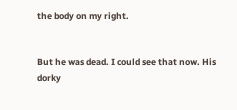the body on my right.


But he was dead. I could see that now. His dorky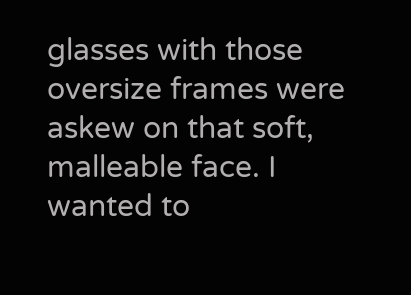glasses with those oversize frames were askew on that soft, malleable face. I wanted to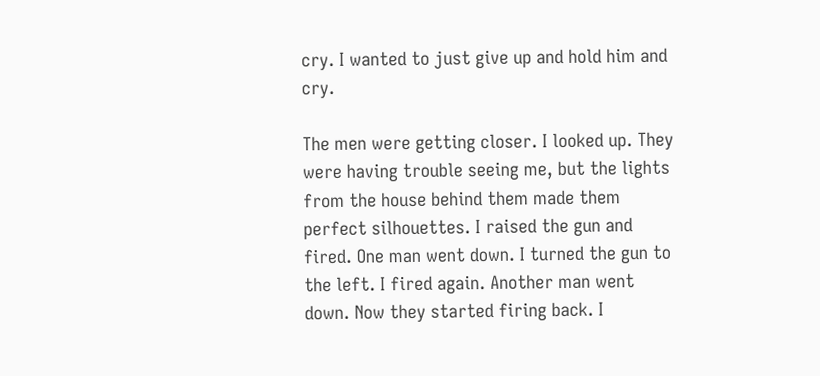cry. I wanted to just give up and hold him and cry.

The men were getting closer. I looked up. They were having trouble seeing me, but the lights from the house behind them made them perfect silhouettes. I raised the gun and fired. One man went down. I turned the gun to the left. I fired again. Another man went down. Now they started firing back. I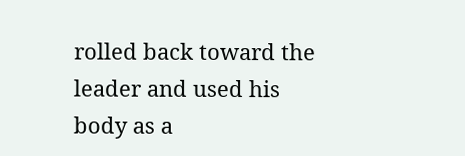rolled back toward the leader and used his body as a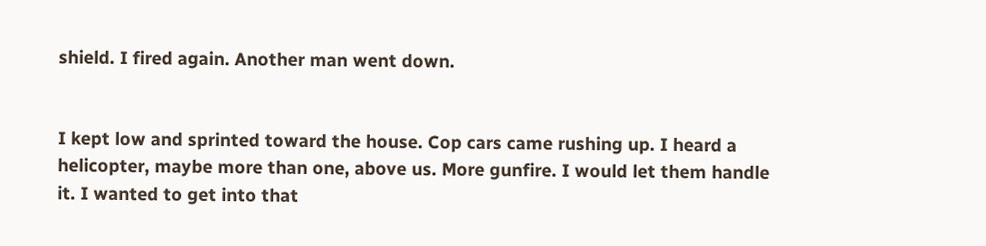shield. I fired again. Another man went down.


I kept low and sprinted toward the house. Cop cars came rushing up. I heard a helicopter, maybe more than one, above us. More gunfire. I would let them handle it. I wanted to get into that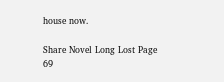house now.

Share Novel Long Lost Page 69